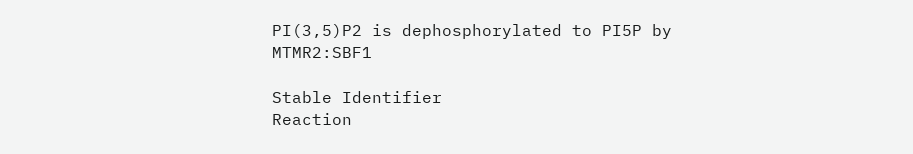PI(3,5)P2 is dephosphorylated to PI5P by MTMR2:SBF1

Stable Identifier
Reaction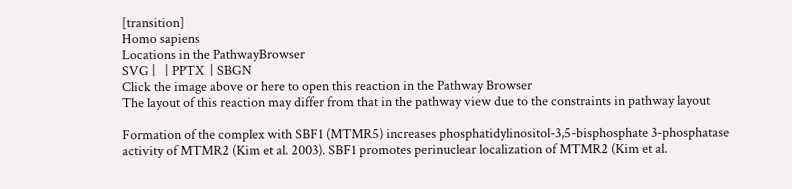[transition]
Homo sapiens
Locations in the PathwayBrowser
SVG |   | PPTX  | SBGN
Click the image above or here to open this reaction in the Pathway Browser
The layout of this reaction may differ from that in the pathway view due to the constraints in pathway layout

Formation of the complex with SBF1 (MTMR5) increases phosphatidylinositol-3,5-bisphosphate 3-phosphatase activity of MTMR2 (Kim et al. 2003). SBF1 promotes perinuclear localization of MTMR2 (Kim et al.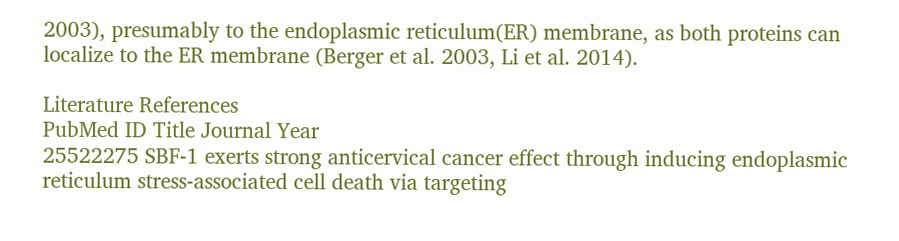2003), presumably to the endoplasmic reticulum(ER) membrane, as both proteins can localize to the ER membrane (Berger et al. 2003, Li et al. 2014).

Literature References
PubMed ID Title Journal Year
25522275 SBF-1 exerts strong anticervical cancer effect through inducing endoplasmic reticulum stress-associated cell death via targeting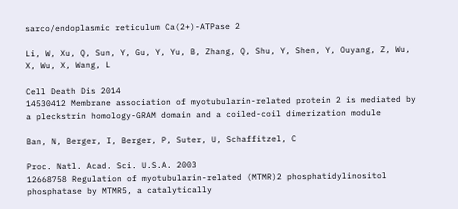sarco/endoplasmic reticulum Ca(2+)-ATPase 2

Li, W, Xu, Q, Sun, Y, Gu, Y, Yu, B, Zhang, Q, Shu, Y, Shen, Y, Ouyang, Z, Wu, X, Wu, X, Wang, L

Cell Death Dis 2014
14530412 Membrane association of myotubularin-related protein 2 is mediated by a pleckstrin homology-GRAM domain and a coiled-coil dimerization module

Ban, N, Berger, I, Berger, P, Suter, U, Schaffitzel, C

Proc. Natl. Acad. Sci. U.S.A. 2003
12668758 Regulation of myotubularin-related (MTMR)2 phosphatidylinositol phosphatase by MTMR5, a catalytically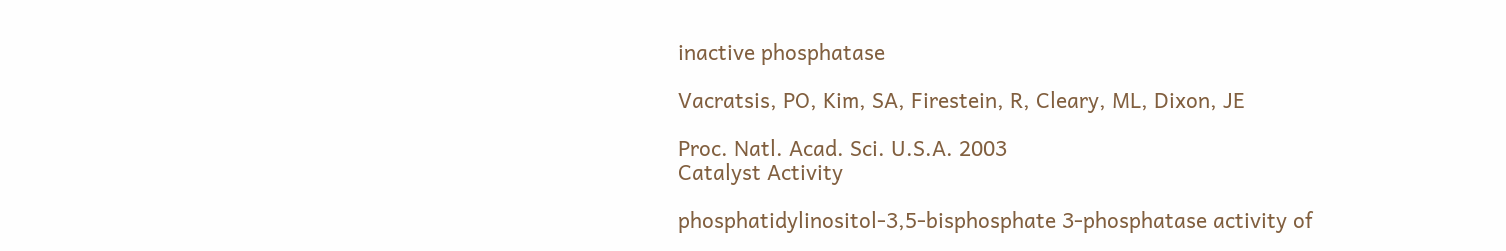inactive phosphatase

Vacratsis, PO, Kim, SA, Firestein, R, Cleary, ML, Dixon, JE

Proc. Natl. Acad. Sci. U.S.A. 2003
Catalyst Activity

phosphatidylinositol-3,5-bisphosphate 3-phosphatase activity of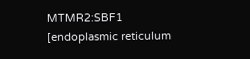MTMR2:SBF1 [endoplasmic reticulum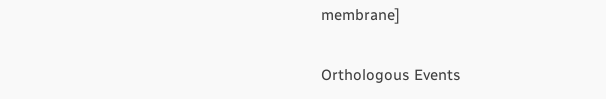membrane]

Orthologous Events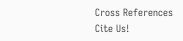Cross References
Cite Us!